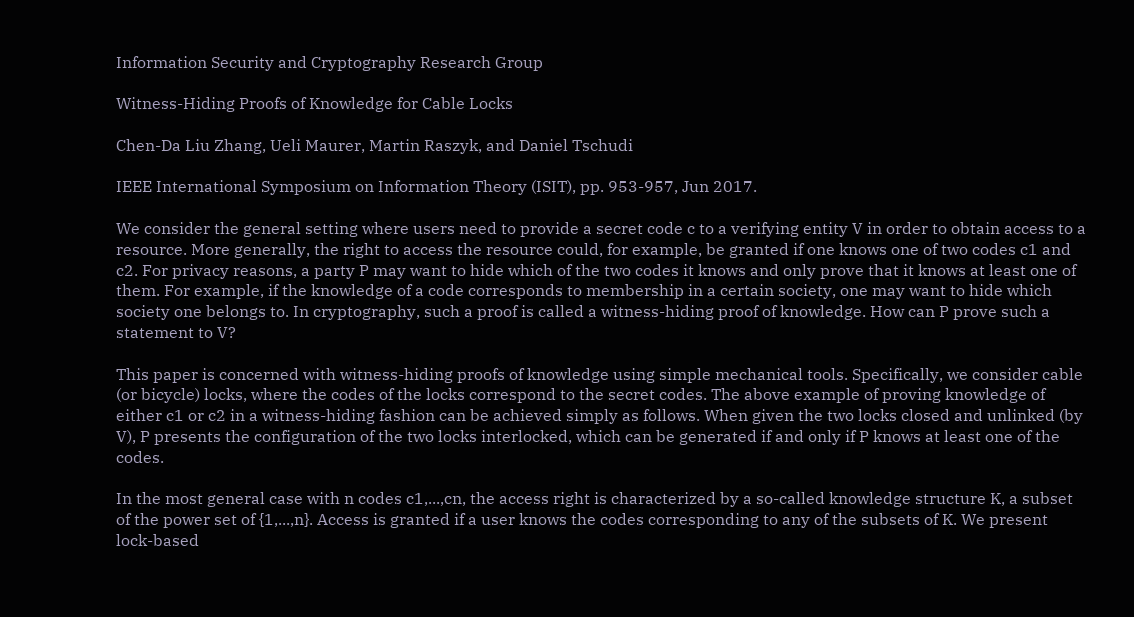Information Security and Cryptography Research Group

Witness-Hiding Proofs of Knowledge for Cable Locks

Chen-Da Liu Zhang, Ueli Maurer, Martin Raszyk, and Daniel Tschudi

IEEE International Symposium on Information Theory (ISIT), pp. 953-957, Jun 2017.

We consider the general setting where users need to provide a secret code c to a verifying entity V in order to obtain access to a resource. More generally, the right to access the resource could, for example, be granted if one knows one of two codes c1 and c2. For privacy reasons, a party P may want to hide which of the two codes it knows and only prove that it knows at least one of them. For example, if the knowledge of a code corresponds to membership in a certain society, one may want to hide which society one belongs to. In cryptography, such a proof is called a witness-hiding proof of knowledge. How can P prove such a statement to V?

This paper is concerned with witness-hiding proofs of knowledge using simple mechanical tools. Specifically, we consider cable (or bicycle) locks, where the codes of the locks correspond to the secret codes. The above example of proving knowledge of either c1 or c2 in a witness-hiding fashion can be achieved simply as follows. When given the two locks closed and unlinked (by V), P presents the configuration of the two locks interlocked, which can be generated if and only if P knows at least one of the codes.

In the most general case with n codes c1,...,cn, the access right is characterized by a so-called knowledge structure K, a subset of the power set of {1,...,n}. Access is granted if a user knows the codes corresponding to any of the subsets of K. We present lock-based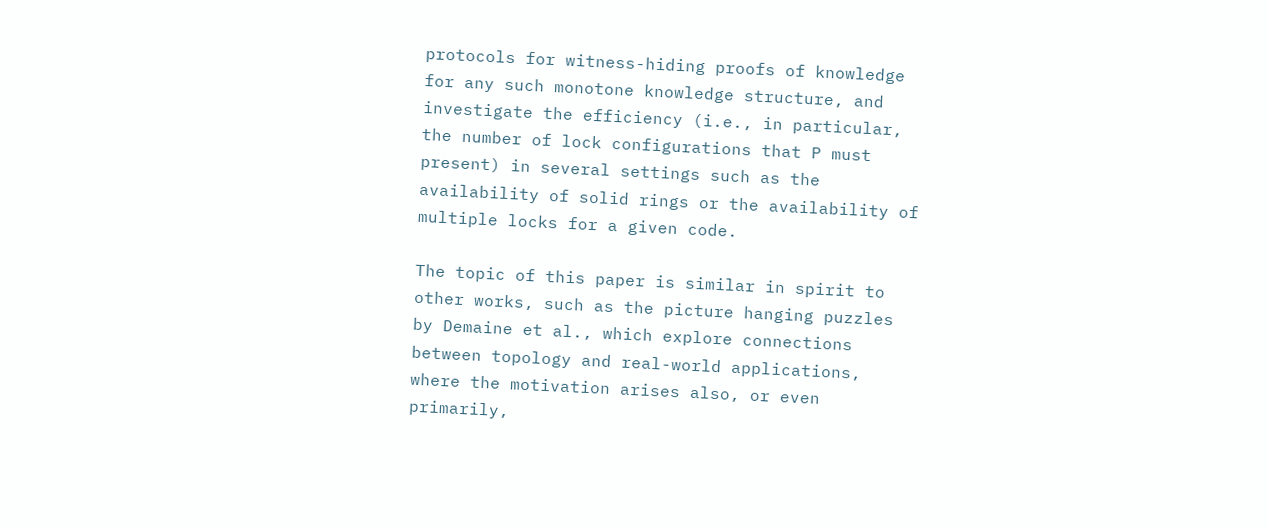protocols for witness-hiding proofs of knowledge for any such monotone knowledge structure, and investigate the efficiency (i.e., in particular, the number of lock configurations that P must present) in several settings such as the availability of solid rings or the availability of multiple locks for a given code.

The topic of this paper is similar in spirit to other works, such as the picture hanging puzzles by Demaine et al., which explore connections between topology and real-world applications, where the motivation arises also, or even primarily,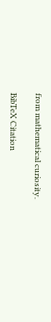from mathematical curiosity.

BibTeX Citation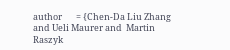author       = {Chen-Da Liu Zhang and Ueli Maurer and  Martin Raszyk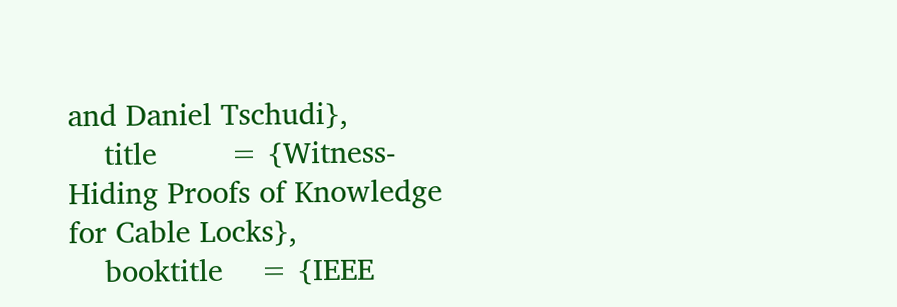and Daniel Tschudi},
    title        = {Witness-Hiding Proofs of Knowledge for Cable Locks},
    booktitle    = {IEEE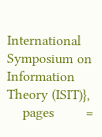International Symposium on Information Theory (ISIT)},
    pages        =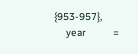{953-957},
    year         =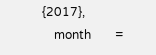{2017},
    month        =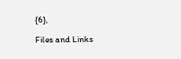{6},

Files and Links